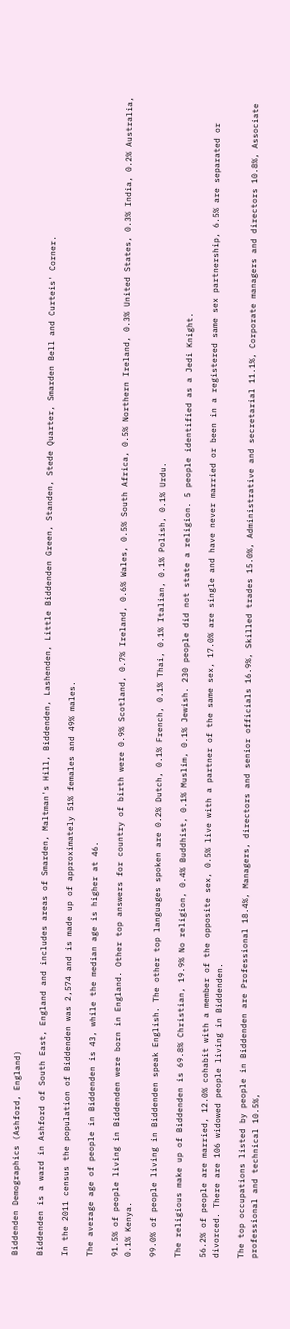Biddenden Demographics (Ashford, England)

Biddenden is a ward in Ashford of South East, England and includes areas of Smarden, Maltman's Hill, Biddenden, Lashenden, Little Biddenden Green, Standen, Stede Quarter, Smarden Bell and Curteis' Corner.

In the 2011 census the population of Biddenden was 2,574 and is made up of approximately 51% females and 49% males.

The average age of people in Biddenden is 43, while the median age is higher at 46.

91.5% of people living in Biddenden were born in England. Other top answers for country of birth were 0.9% Scotland, 0.7% Ireland, 0.6% Wales, 0.5% South Africa, 0.5% Northern Ireland, 0.3% United States, 0.3% India, 0.2% Australia, 0.1% Kenya.

99.0% of people living in Biddenden speak English. The other top languages spoken are 0.2% Dutch, 0.1% French, 0.1% Thai, 0.1% Italian, 0.1% Polish, 0.1% Urdu.

The religious make up of Biddenden is 69.8% Christian, 19.9% No religion, 0.4% Buddhist, 0.1% Muslim, 0.1% Jewish. 230 people did not state a religion. 5 people identified as a Jedi Knight.

56.2% of people are married, 12.0% cohabit with a member of the opposite sex, 0.5% live with a partner of the same sex, 17.0% are single and have never married or been in a registered same sex partnership, 6.5% are separated or divorced. There are 106 widowed people living in Biddenden.

The top occupations listed by people in Biddenden are Professional 18.4%, Managers, directors and senior officials 16.9%, Skilled trades 15.0%, Administrative and secretarial 11.1%, Corporate managers and directors 10.8%, Associate professional and technical 10.5%,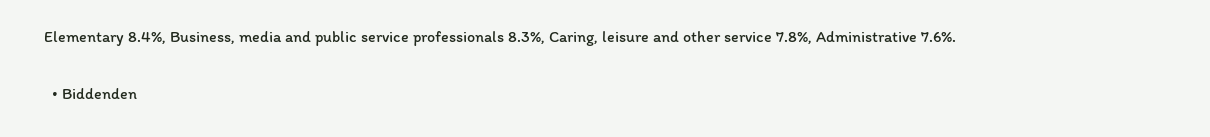Elementary 8.4%, Business, media and public service professionals 8.3%, Caring, leisure and other service 7.8%, Administrative 7.6%.

  • Biddenden